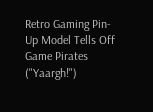Retro Gaming Pin-Up Model Tells Off Game Pirates ("Yaargh!")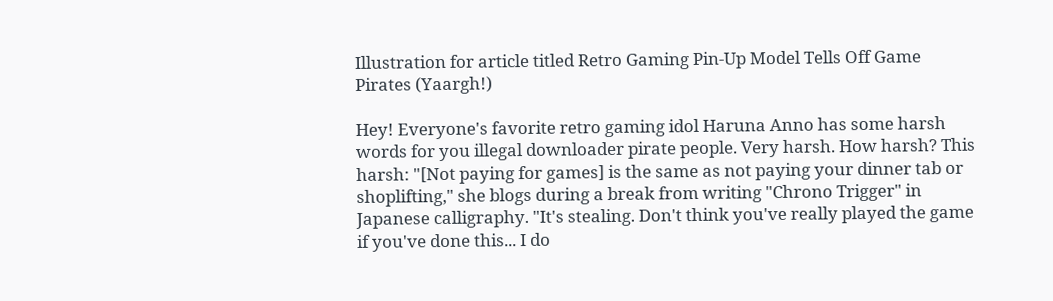Illustration for article titled Retro Gaming Pin-Up Model Tells Off Game Pirates (Yaargh!)

Hey! Everyone's favorite retro gaming idol Haruna Anno has some harsh words for you illegal downloader pirate people. Very harsh. How harsh? This harsh: "[Not paying for games] is the same as not paying your dinner tab or shoplifting," she blogs during a break from writing "Chrono Trigger" in Japanese calligraphy. "It's stealing. Don't think you've really played the game if you've done this... I do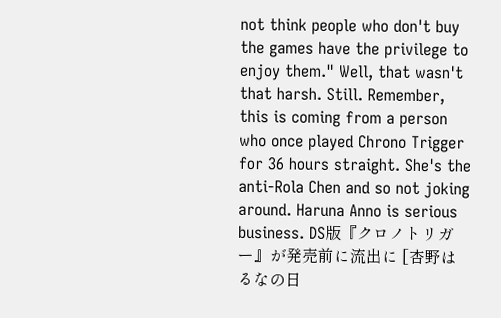not think people who don't buy the games have the privilege to enjoy them." Well, that wasn't that harsh. Still. Remember, this is coming from a person who once played Chrono Trigger for 36 hours straight. She's the anti-Rola Chen and so not joking around. Haruna Anno is serious business. DS版『クロノトリガー』が発売前に流出に [杏野はるなの日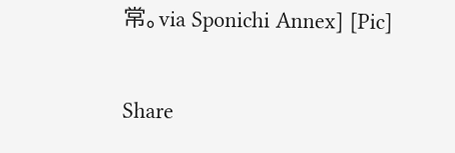常。via Sponichi Annex] [Pic]

Share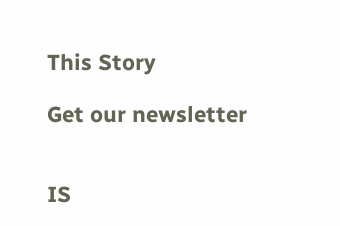This Story

Get our newsletter


IS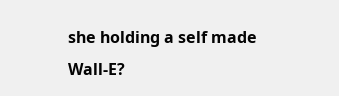she holding a self made Wall-E?